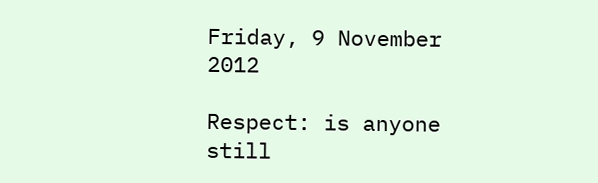Friday, 9 November 2012

Respect: is anyone still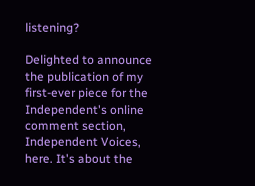listening?

Delighted to announce the publication of my first-ever piece for the Independent's online comment section, Independent Voices, here. It's about the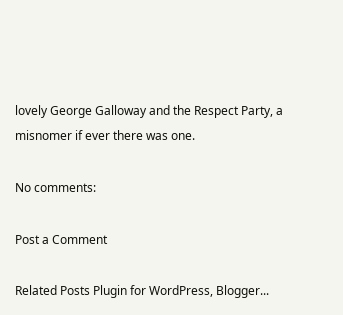lovely George Galloway and the Respect Party, a misnomer if ever there was one.

No comments:

Post a Comment

Related Posts Plugin for WordPress, Blogger...